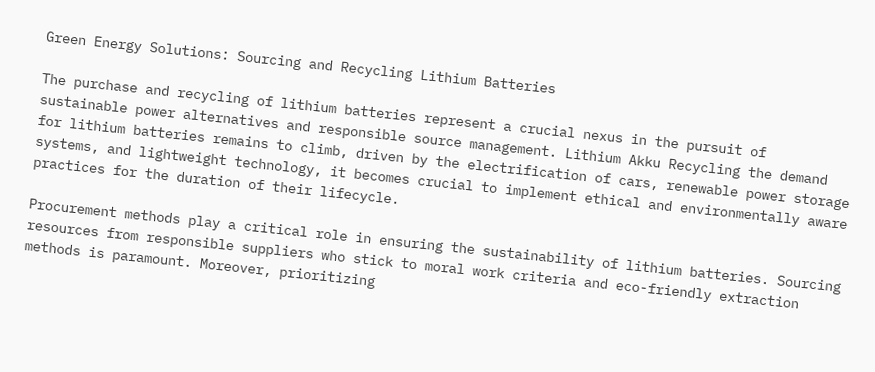Green Energy Solutions: Sourcing and Recycling Lithium Batteries

The purchase and recycling of lithium batteries represent a crucial nexus in the pursuit of sustainable power alternatives and responsible source management. Lithium Akku Recycling the demand for lithium batteries remains to climb, driven by the electrification of cars, renewable power storage systems, and lightweight technology, it becomes crucial to implement ethical and environmentally aware practices for the duration of their lifecycle.

Procurement methods play a critical role in ensuring the sustainability of lithium batteries. Sourcing resources from responsible suppliers who stick to moral work criteria and eco-friendly extraction methods is paramount. Moreover, prioritizing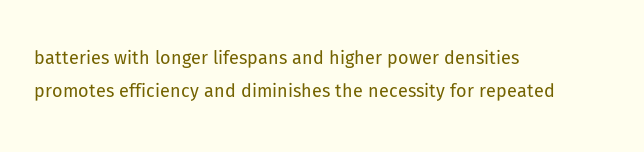batteries with longer lifespans and higher power densities promotes efficiency and diminishes the necessity for repeated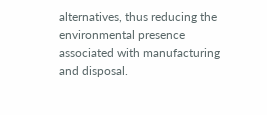alternatives, thus reducing the environmental presence associated with manufacturing and disposal.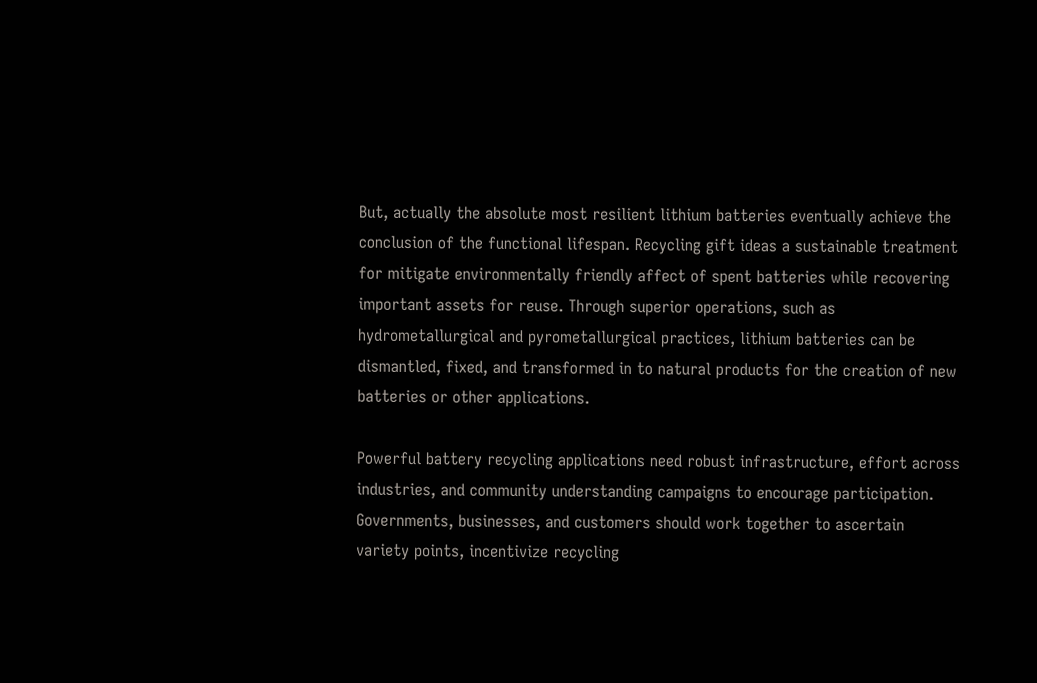But, actually the absolute most resilient lithium batteries eventually achieve the conclusion of the functional lifespan. Recycling gift ideas a sustainable treatment for mitigate environmentally friendly affect of spent batteries while recovering important assets for reuse. Through superior operations, such as hydrometallurgical and pyrometallurgical practices, lithium batteries can be dismantled, fixed, and transformed in to natural products for the creation of new batteries or other applications.

Powerful battery recycling applications need robust infrastructure, effort across industries, and community understanding campaigns to encourage participation. Governments, businesses, and customers should work together to ascertain variety points, incentivize recycling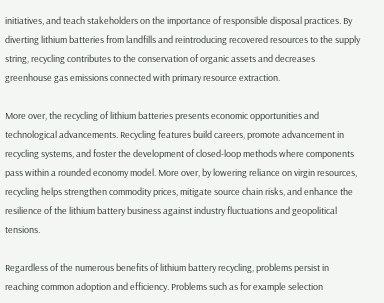initiatives, and teach stakeholders on the importance of responsible disposal practices. By diverting lithium batteries from landfills and reintroducing recovered resources to the supply string, recycling contributes to the conservation of organic assets and decreases greenhouse gas emissions connected with primary resource extraction.

More over, the recycling of lithium batteries presents economic opportunities and technological advancements. Recycling features build careers, promote advancement in recycling systems, and foster the development of closed-loop methods where components pass within a rounded economy model. More over, by lowering reliance on virgin resources, recycling helps strengthen commodity prices, mitigate source chain risks, and enhance the resilience of the lithium battery business against industry fluctuations and geopolitical tensions.

Regardless of the numerous benefits of lithium battery recycling, problems persist in reaching common adoption and efficiency. Problems such as for example selection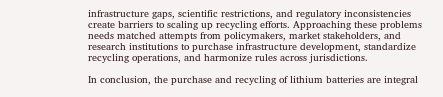infrastructure gaps, scientific restrictions, and regulatory inconsistencies create barriers to scaling up recycling efforts. Approaching these problems needs matched attempts from policymakers, market stakeholders, and research institutions to purchase infrastructure development, standardize recycling operations, and harmonize rules across jurisdictions.

In conclusion, the purchase and recycling of lithium batteries are integral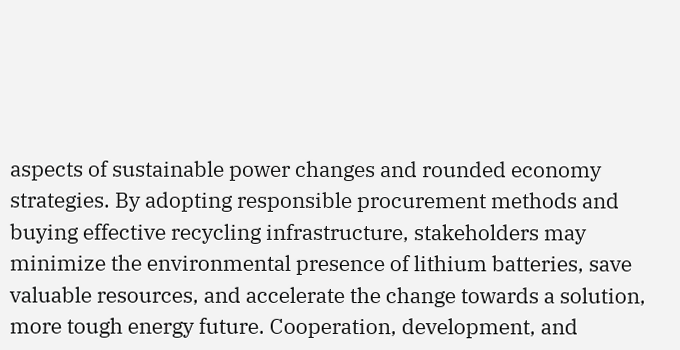aspects of sustainable power changes and rounded economy strategies. By adopting responsible procurement methods and buying effective recycling infrastructure, stakeholders may minimize the environmental presence of lithium batteries, save valuable resources, and accelerate the change towards a solution, more tough energy future. Cooperation, development, and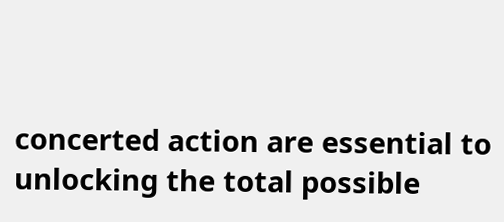concerted action are essential to unlocking the total possible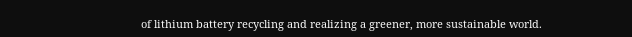of lithium battery recycling and realizing a greener, more sustainable world.